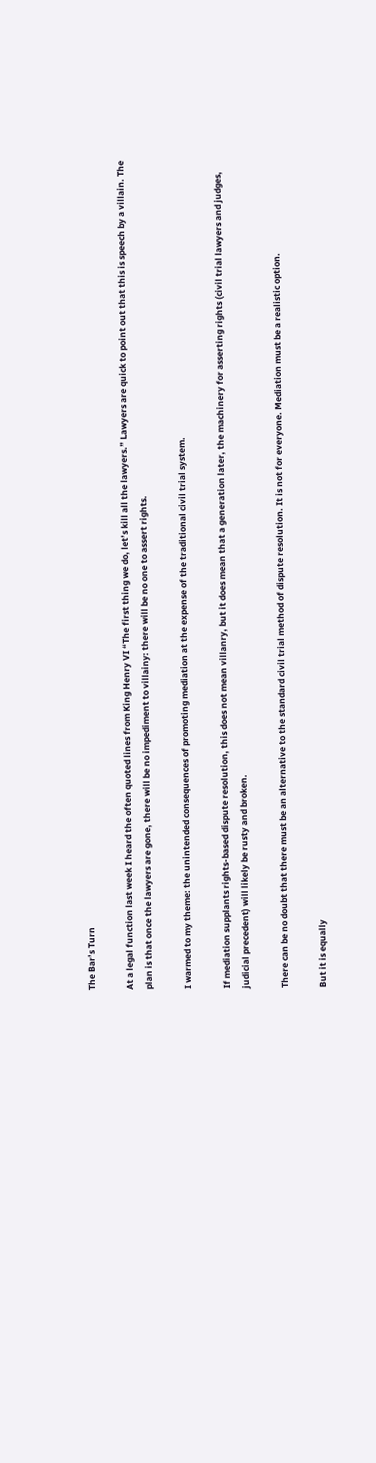The Bar’s Turn

At a legal function last week I heard the often quoted lines from King Henry VI “The first thing we do, let’s kill all the lawyers.” Lawyers are quick to point out that this is speech by a villain. The plan is that once the lawyers are gone, there will be no impediment to villainy: there will be no one to assert rights.

I warmed to my theme: the unintended consequences of promoting mediation at the expense of the traditional civil trial system.

If mediation supplants rights-based dispute resolution, this does not mean villanry, but it does mean that a generation later, the machinery for asserting rights (civil trial lawyers and judges, judicial precedent) will likely be rusty and broken.

There can be no doubt that there must be an alternative to the standard civil trial method of dispute resolution. It is not for everyone. Mediation must be a realistic option.

But it is equally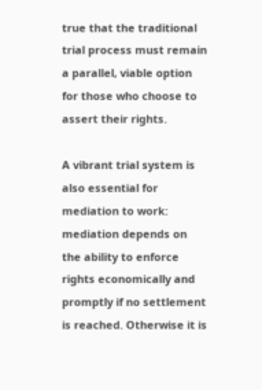true that the traditional trial process must remain a parallel, viable option for those who choose to assert their rights.

A vibrant trial system is also essential for mediation to work: mediation depends on the ability to enforce rights economically and promptly if no settlement is reached. Otherwise it is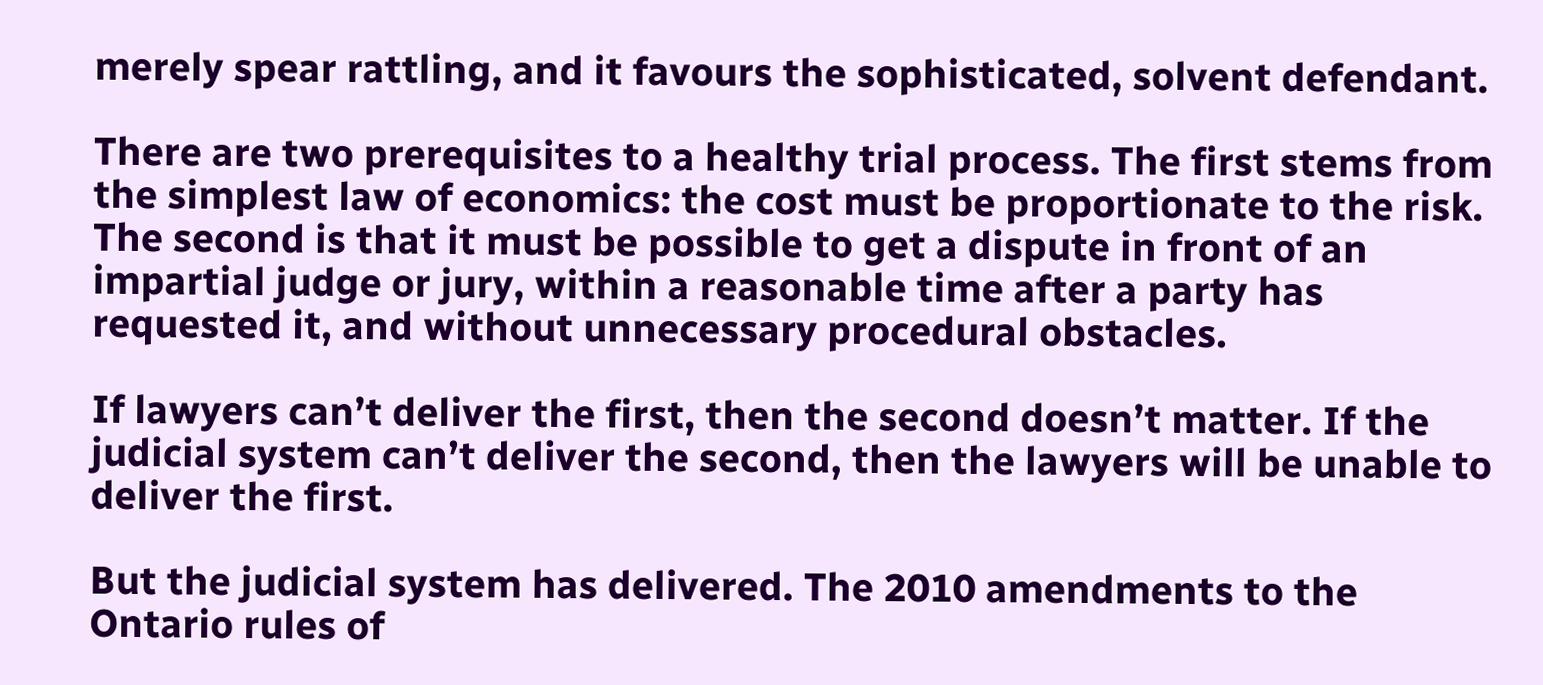merely spear rattling, and it favours the sophisticated, solvent defendant.

There are two prerequisites to a healthy trial process. The first stems from the simplest law of economics: the cost must be proportionate to the risk. The second is that it must be possible to get a dispute in front of an impartial judge or jury, within a reasonable time after a party has requested it, and without unnecessary procedural obstacles.

If lawyers can’t deliver the first, then the second doesn’t matter. If the judicial system can’t deliver the second, then the lawyers will be unable to deliver the first.

But the judicial system has delivered. The 2010 amendments to the Ontario rules of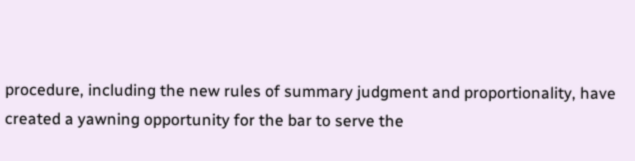procedure, including the new rules of summary judgment and proportionality, have created a yawning opportunity for the bar to serve the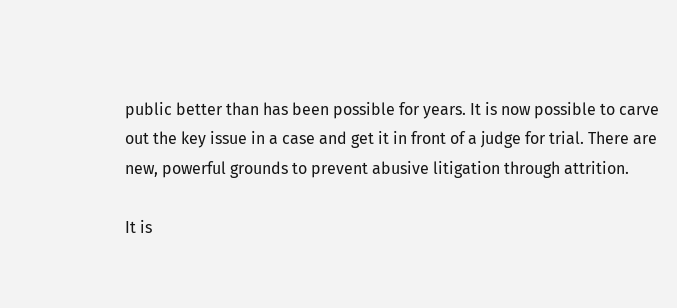public better than has been possible for years. It is now possible to carve out the key issue in a case and get it in front of a judge for trial. There are new, powerful grounds to prevent abusive litigation through attrition.

It is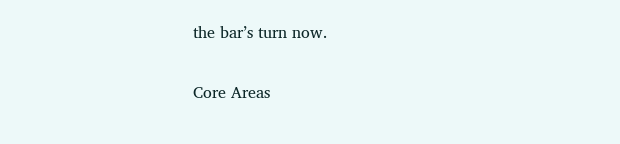the bar’s turn now.

Core Areas